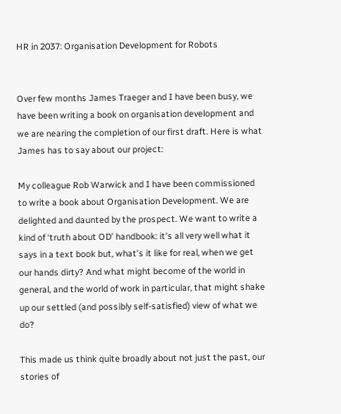HR in 2037: Organisation Development for Robots


Over few months James Traeger and I have been busy, we have been writing a book on organisation development and we are nearing the completion of our first draft. Here is what James has to say about our project:

My colleague Rob Warwick and I have been commissioned to write a book about Organisation Development. We are delighted and daunted by the prospect. We want to write a kind of ‘truth about OD’ handbook: it’s all very well what it says in a text book but, what’s it like for real, when we get our hands dirty? And what might become of the world in general, and the world of work in particular, that might shake up our settled (and possibly self-satisfied) view of what we do?

This made us think quite broadly about not just the past, our stories of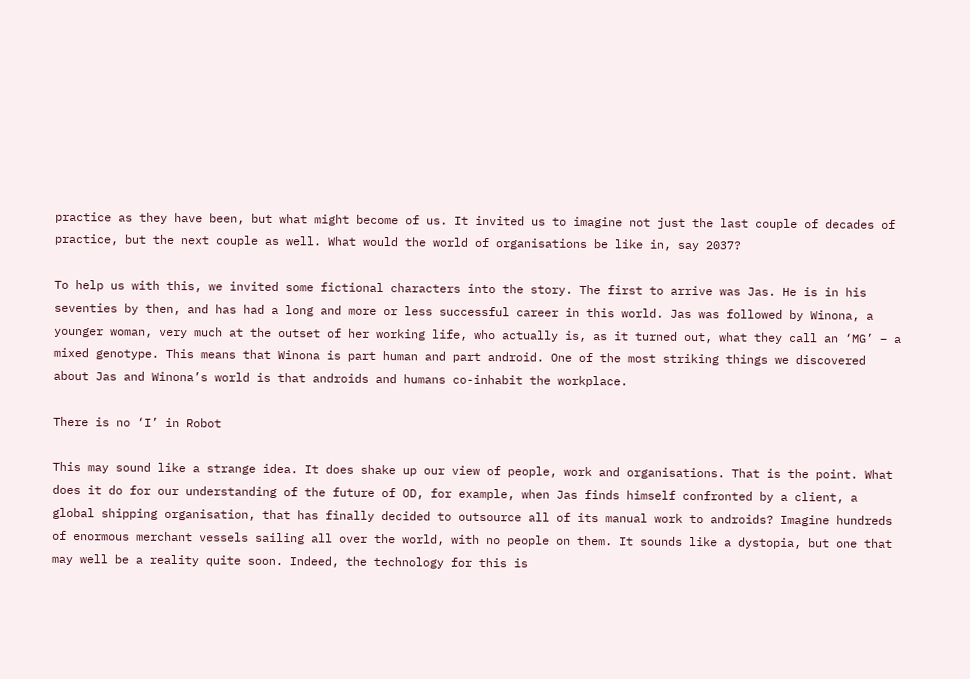practice as they have been, but what might become of us. It invited us to imagine not just the last couple of decades of practice, but the next couple as well. What would the world of organisations be like in, say 2037?

To help us with this, we invited some fictional characters into the story. The first to arrive was Jas. He is in his seventies by then, and has had a long and more or less successful career in this world. Jas was followed by Winona, a younger woman, very much at the outset of her working life, who actually is, as it turned out, what they call an ‘MG’ – a mixed genotype. This means that Winona is part human and part android. One of the most striking things we discovered about Jas and Winona’s world is that androids and humans co-inhabit the workplace.

There is no ‘I’ in Robot

This may sound like a strange idea. It does shake up our view of people, work and organisations. That is the point. What does it do for our understanding of the future of OD, for example, when Jas finds himself confronted by a client, a global shipping organisation, that has finally decided to outsource all of its manual work to androids? Imagine hundreds of enormous merchant vessels sailing all over the world, with no people on them. It sounds like a dystopia, but one that may well be a reality quite soon. Indeed, the technology for this is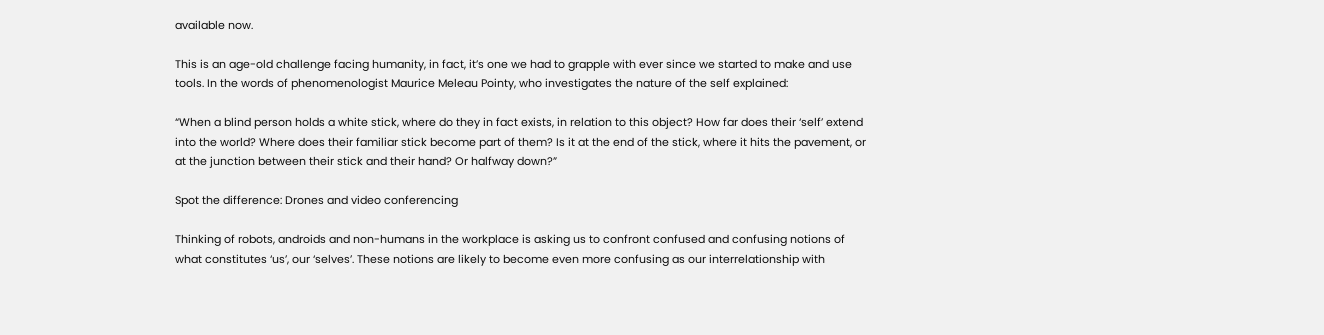available now.

This is an age-old challenge facing humanity, in fact, it’s one we had to grapple with ever since we started to make and use tools. In the words of phenomenologist Maurice Meleau Pointy, who investigates the nature of the self explained:

“When a blind person holds a white stick, where do they in fact exists, in relation to this object? How far does their ‘self’ extend into the world? Where does their familiar stick become part of them? Is it at the end of the stick, where it hits the pavement, or at the junction between their stick and their hand? Or halfway down?”

Spot the difference: Drones and video conferencing

Thinking of robots, androids and non-humans in the workplace is asking us to confront confused and confusing notions of what constitutes ‘us’, our ‘selves’. These notions are likely to become even more confusing as our interrelationship with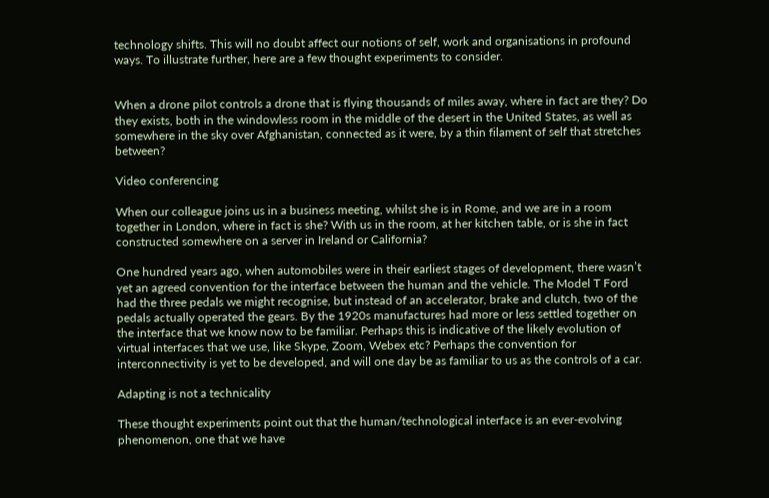technology shifts. This will no doubt affect our notions of self, work and organisations in profound ways. To illustrate further, here are a few thought experiments to consider.


When a drone pilot controls a drone that is flying thousands of miles away, where in fact are they? Do they exists, both in the windowless room in the middle of the desert in the United States, as well as somewhere in the sky over Afghanistan, connected as it were, by a thin filament of self that stretches between?

Video conferencing

When our colleague joins us in a business meeting, whilst she is in Rome, and we are in a room together in London, where in fact is she? With us in the room, at her kitchen table, or is she in fact constructed somewhere on a server in Ireland or California?

One hundred years ago, when automobiles were in their earliest stages of development, there wasn’t yet an agreed convention for the interface between the human and the vehicle. The Model T Ford had the three pedals we might recognise, but instead of an accelerator, brake and clutch, two of the pedals actually operated the gears. By the 1920s manufactures had more or less settled together on the interface that we know now to be familiar. Perhaps this is indicative of the likely evolution of virtual interfaces that we use, like Skype, Zoom, Webex etc? Perhaps the convention for interconnectivity is yet to be developed, and will one day be as familiar to us as the controls of a car.

Adapting is not a technicality

These thought experiments point out that the human/technological interface is an ever-evolving phenomenon, one that we have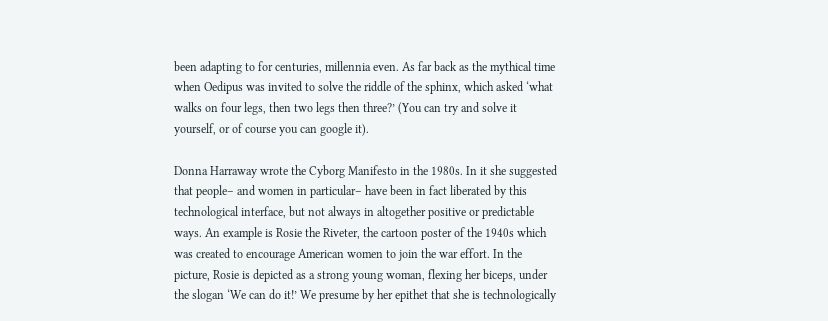been adapting to for centuries, millennia even. As far back as the mythical time when Oedipus was invited to solve the riddle of the sphinx, which asked ‘what walks on four legs, then two legs then three?’ (You can try and solve it yourself, or of course you can google it).

Donna Harraway wrote the Cyborg Manifesto in the 1980s. In it she suggested that people– and women in particular– have been in fact liberated by this technological interface, but not always in altogether positive or predictable ways. An example is Rosie the Riveter, the cartoon poster of the 1940s which was created to encourage American women to join the war effort. In the picture, Rosie is depicted as a strong young woman, flexing her biceps, under the slogan ‘We can do it!’ We presume by her epithet that she is technologically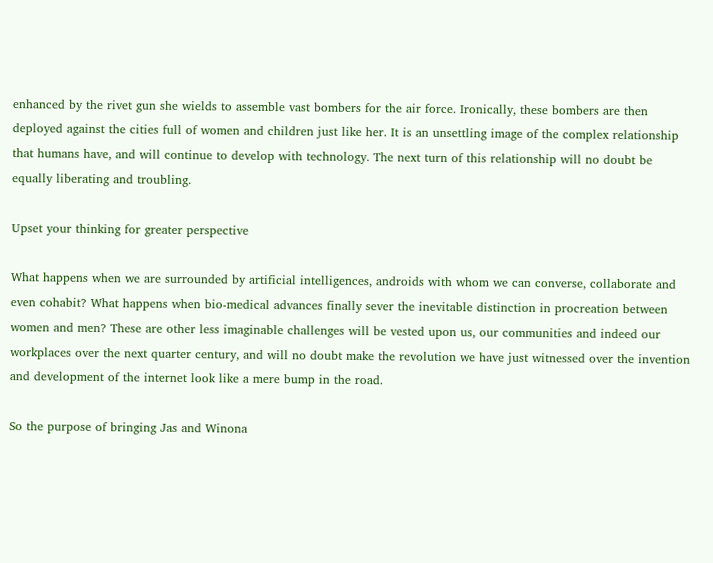enhanced by the rivet gun she wields to assemble vast bombers for the air force. Ironically, these bombers are then deployed against the cities full of women and children just like her. It is an unsettling image of the complex relationship that humans have, and will continue to develop with technology. The next turn of this relationship will no doubt be equally liberating and troubling.

Upset your thinking for greater perspective

What happens when we are surrounded by artificial intelligences, androids with whom we can converse, collaborate and even cohabit? What happens when bio-medical advances finally sever the inevitable distinction in procreation between women and men? These are other less imaginable challenges will be vested upon us, our communities and indeed our workplaces over the next quarter century, and will no doubt make the revolution we have just witnessed over the invention and development of the internet look like a mere bump in the road.

So the purpose of bringing Jas and Winona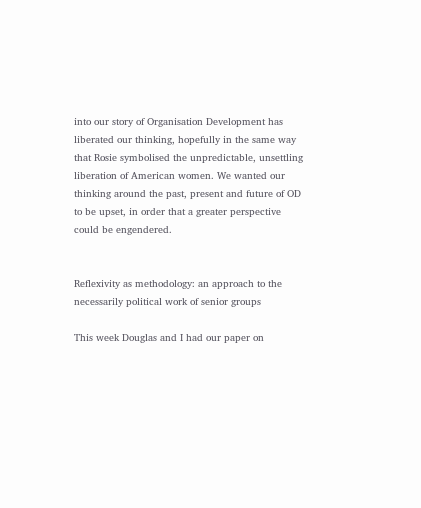into our story of Organisation Development has liberated our thinking, hopefully in the same way that Rosie symbolised the unpredictable, unsettling liberation of American women. We wanted our thinking around the past, present and future of OD to be upset, in order that a greater perspective could be engendered.


Reflexivity as methodology: an approach to the necessarily political work of senior groups

This week Douglas and I had our paper on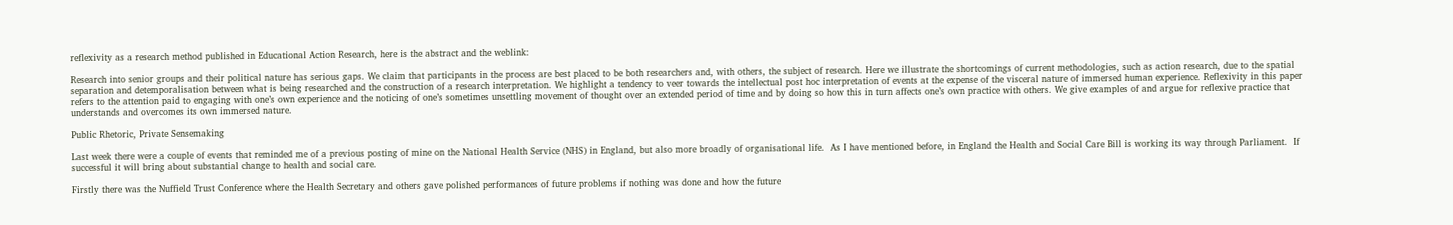reflexivity as a research method published in Educational Action Research, here is the abstract and the weblink:

Research into senior groups and their political nature has serious gaps. We claim that participants in the process are best placed to be both researchers and, with others, the subject of research. Here we illustrate the shortcomings of current methodologies, such as action research, due to the spatial separation and detemporalisation between what is being researched and the construction of a research interpretation. We highlight a tendency to veer towards the intellectual post hoc interpretation of events at the expense of the visceral nature of immersed human experience. Reflexivity in this paper refers to the attention paid to engaging with one’s own experience and the noticing of one’s sometimes unsettling movement of thought over an extended period of time and by doing so how this in turn affects one’s own practice with others. We give examples of and argue for reflexive practice that understands and overcomes its own immersed nature.

Public Rhetoric, Private Sensemaking

Last week there were a couple of events that reminded me of a previous posting of mine on the National Health Service (NHS) in England, but also more broadly of organisational life.  As I have mentioned before, in England the Health and Social Care Bill is working its way through Parliament.  If successful it will bring about substantial change to health and social care.

Firstly there was the Nuffield Trust Conference where the Health Secretary and others gave polished performances of future problems if nothing was done and how the future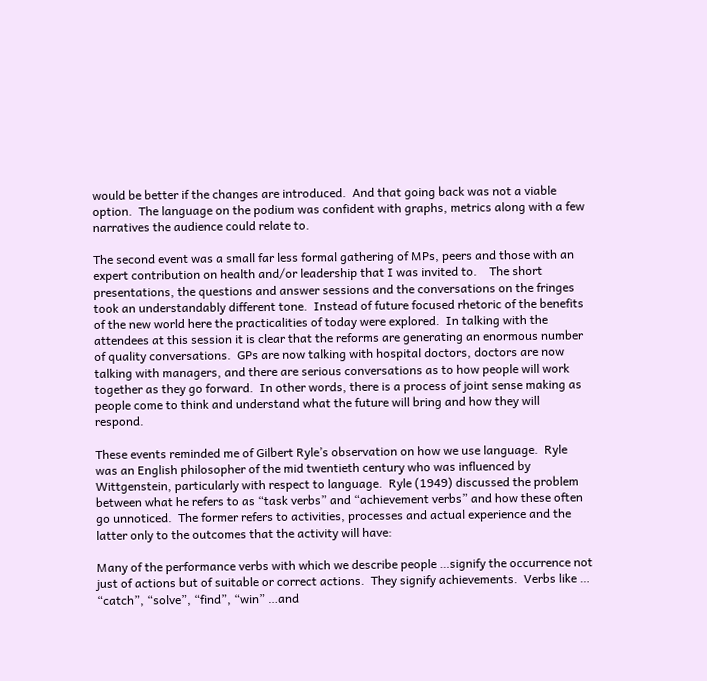would be better if the changes are introduced.  And that going back was not a viable option.  The language on the podium was confident with graphs, metrics along with a few narratives the audience could relate to.

The second event was a small far less formal gathering of MPs, peers and those with an expert contribution on health and/or leadership that I was invited to.    The short presentations, the questions and answer sessions and the conversations on the fringes took an understandably different tone.  Instead of future focused rhetoric of the benefits of the new world here the practicalities of today were explored.  In talking with the attendees at this session it is clear that the reforms are generating an enormous number of quality conversations.  GPs are now talking with hospital doctors, doctors are now talking with managers, and there are serious conversations as to how people will work together as they go forward.  In other words, there is a process of joint sense making as people come to think and understand what the future will bring and how they will respond.

These events reminded me of Gilbert Ryle’s observation on how we use language.  Ryle was an English philosopher of the mid twentieth century who was influenced by Wittgenstein, particularly with respect to language.  Ryle (1949) discussed the problem between what he refers to as “task verbs” and “achievement verbs” and how these often go unnoticed.  The former refers to activities, processes and actual experience and the latter only to the outcomes that the activity will have:

Many of the performance verbs with which we describe people …signify the occurrence not just of actions but of suitable or correct actions.  They signify achievements.  Verbs like … “catch”, “solve”, “find”, “win” …and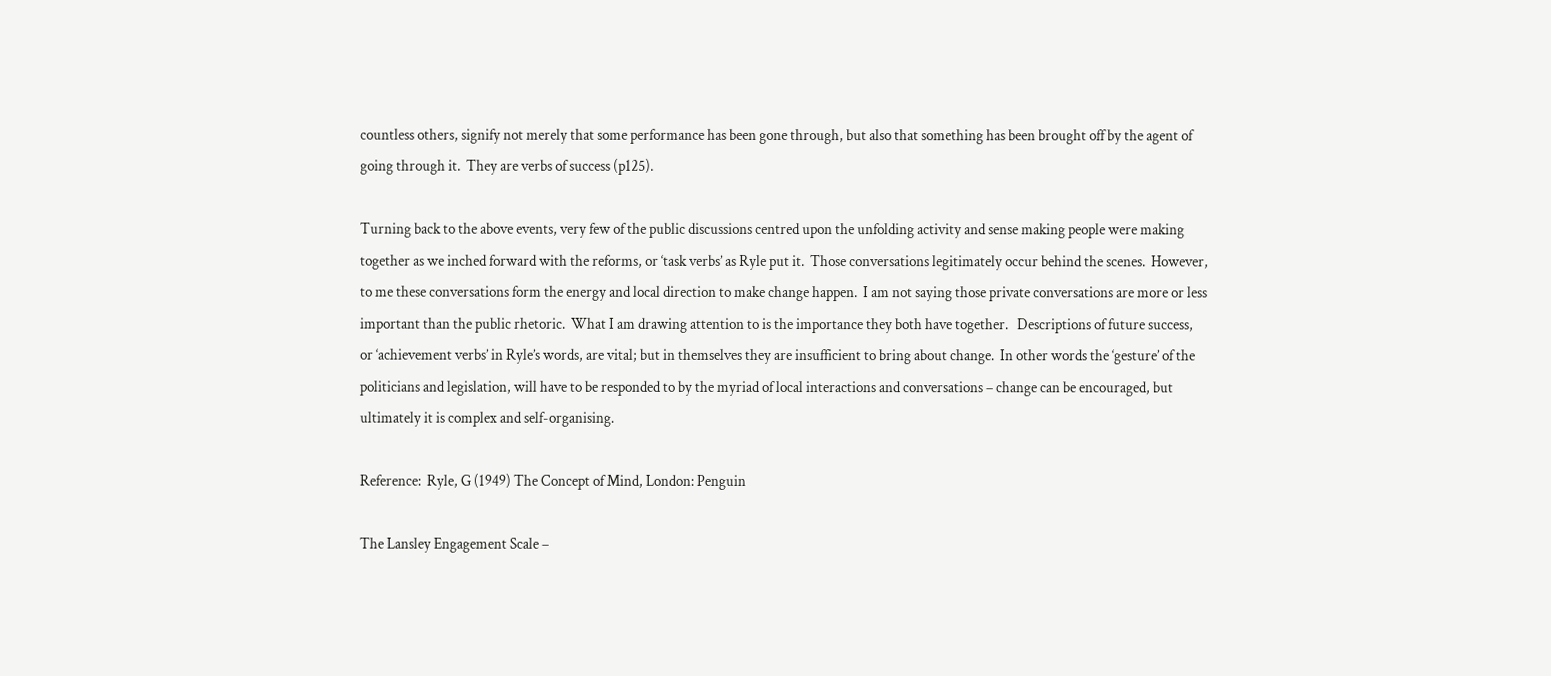countless others, signify not merely that some performance has been gone through, but also that something has been brought off by the agent of going through it.  They are verbs of success (p125).

Turning back to the above events, very few of the public discussions centred upon the unfolding activity and sense making people were making together as we inched forward with the reforms, or ‘task verbs’ as Ryle put it.  Those conversations legitimately occur behind the scenes.  However, to me these conversations form the energy and local direction to make change happen.  I am not saying those private conversations are more or less important than the public rhetoric.  What I am drawing attention to is the importance they both have together.   Descriptions of future success, or ‘achievement verbs’ in Ryle’s words, are vital; but in themselves they are insufficient to bring about change.  In other words the ‘gesture’ of the politicians and legislation, will have to be responded to by the myriad of local interactions and conversations – change can be encouraged, but ultimately it is complex and self-organising.

Reference:  Ryle, G (1949) The Concept of Mind, London: Penguin

The Lansley Engagement Scale –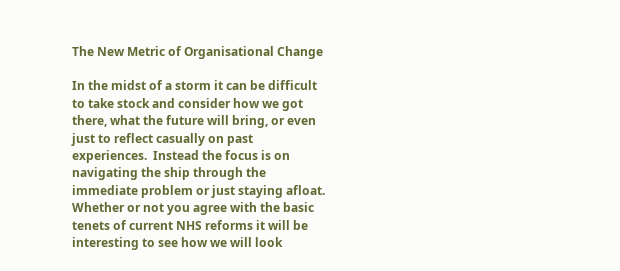The New Metric of Organisational Change

In the midst of a storm it can be difficult to take stock and consider how we got there, what the future will bring, or even just to reflect casually on past experiences.  Instead the focus is on navigating the ship through the immediate problem or just staying afloat.  Whether or not you agree with the basic tenets of current NHS reforms it will be interesting to see how we will look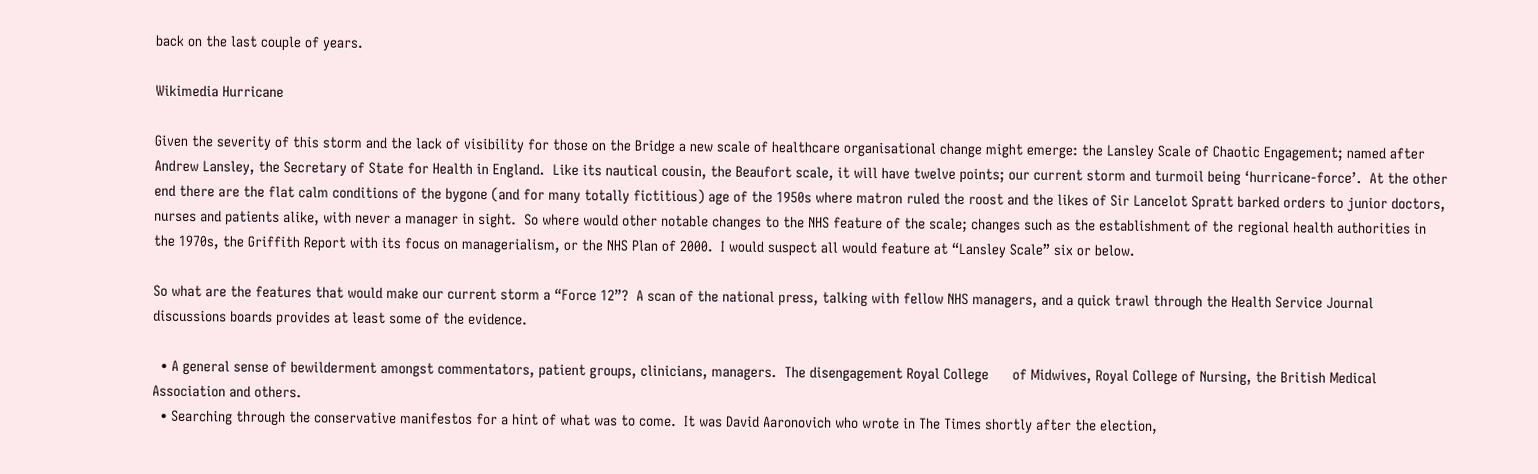back on the last couple of years.

Wikimedia Hurricane

Given the severity of this storm and the lack of visibility for those on the Bridge a new scale of healthcare organisational change might emerge: the Lansley Scale of Chaotic Engagement; named after Andrew Lansley, the Secretary of State for Health in England.  Like its nautical cousin, the Beaufort scale, it will have twelve points; our current storm and turmoil being ‘hurricane-force’.  At the other end there are the flat calm conditions of the bygone (and for many totally fictitious) age of the 1950s where matron ruled the roost and the likes of Sir Lancelot Spratt barked orders to junior doctors, nurses and patients alike, with never a manager in sight.  So where would other notable changes to the NHS feature of the scale; changes such as the establishment of the regional health authorities in the 1970s, the Griffith Report with its focus on managerialism, or the NHS Plan of 2000.  I would suspect all would feature at “Lansley Scale” six or below.

So what are the features that would make our current storm a “Force 12”?  A scan of the national press, talking with fellow NHS managers, and a quick trawl through the Health Service Journal discussions boards provides at least some of the evidence.

  • A general sense of bewilderment amongst commentators, patient groups, clinicians, managers.  The disengagement Royal College      of Midwives, Royal College of Nursing, the British Medical Association and others.
  • Searching through the conservative manifestos for a hint of what was to come.  It was David Aaronovich who wrote in The Times shortly after the election,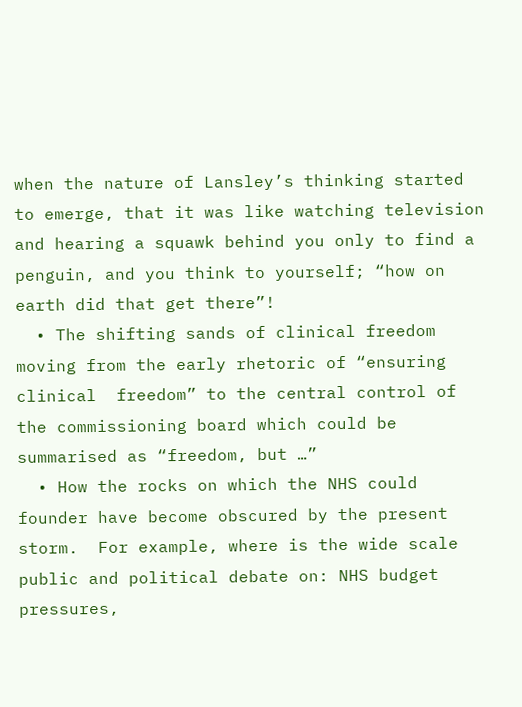when the nature of Lansley’s thinking started to emerge, that it was like watching television and hearing a squawk behind you only to find a penguin, and you think to yourself; “how on earth did that get there”!
  • The shifting sands of clinical freedom moving from the early rhetoric of “ensuring clinical  freedom” to the central control of the commissioning board which could be summarised as “freedom, but …”
  • How the rocks on which the NHS could founder have become obscured by the present storm.  For example, where is the wide scale public and political debate on: NHS budget pressures,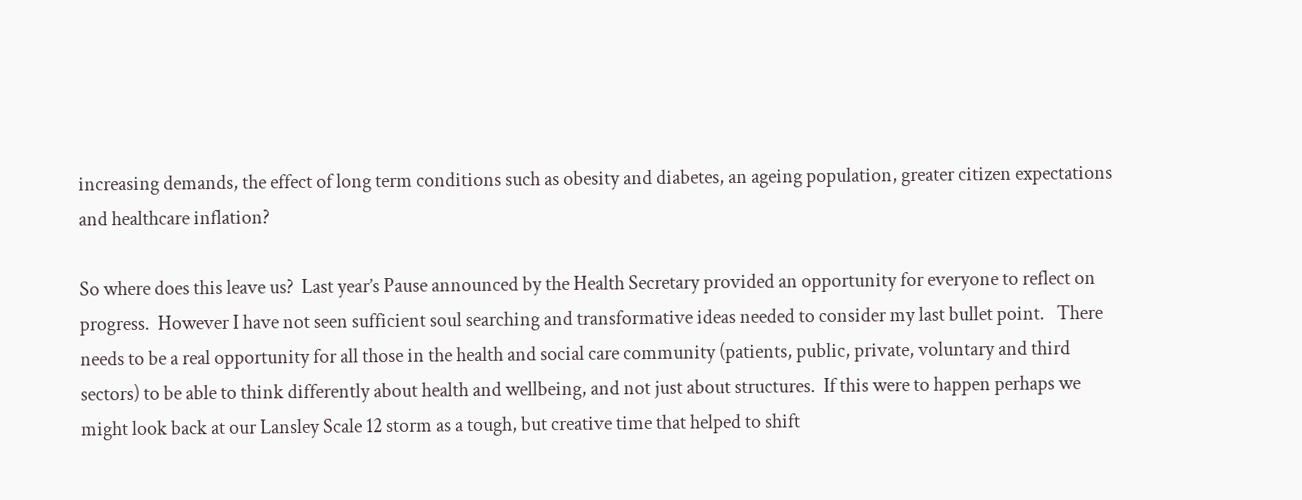increasing demands, the effect of long term conditions such as obesity and diabetes, an ageing population, greater citizen expectations and healthcare inflation?

So where does this leave us?  Last year’s Pause announced by the Health Secretary provided an opportunity for everyone to reflect on progress.  However I have not seen sufficient soul searching and transformative ideas needed to consider my last bullet point.   There needs to be a real opportunity for all those in the health and social care community (patients, public, private, voluntary and third sectors) to be able to think differently about health and wellbeing, and not just about structures.  If this were to happen perhaps we might look back at our Lansley Scale 12 storm as a tough, but creative time that helped to shift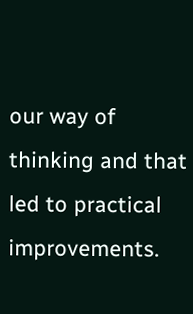our way of thinking and that led to practical improvements.